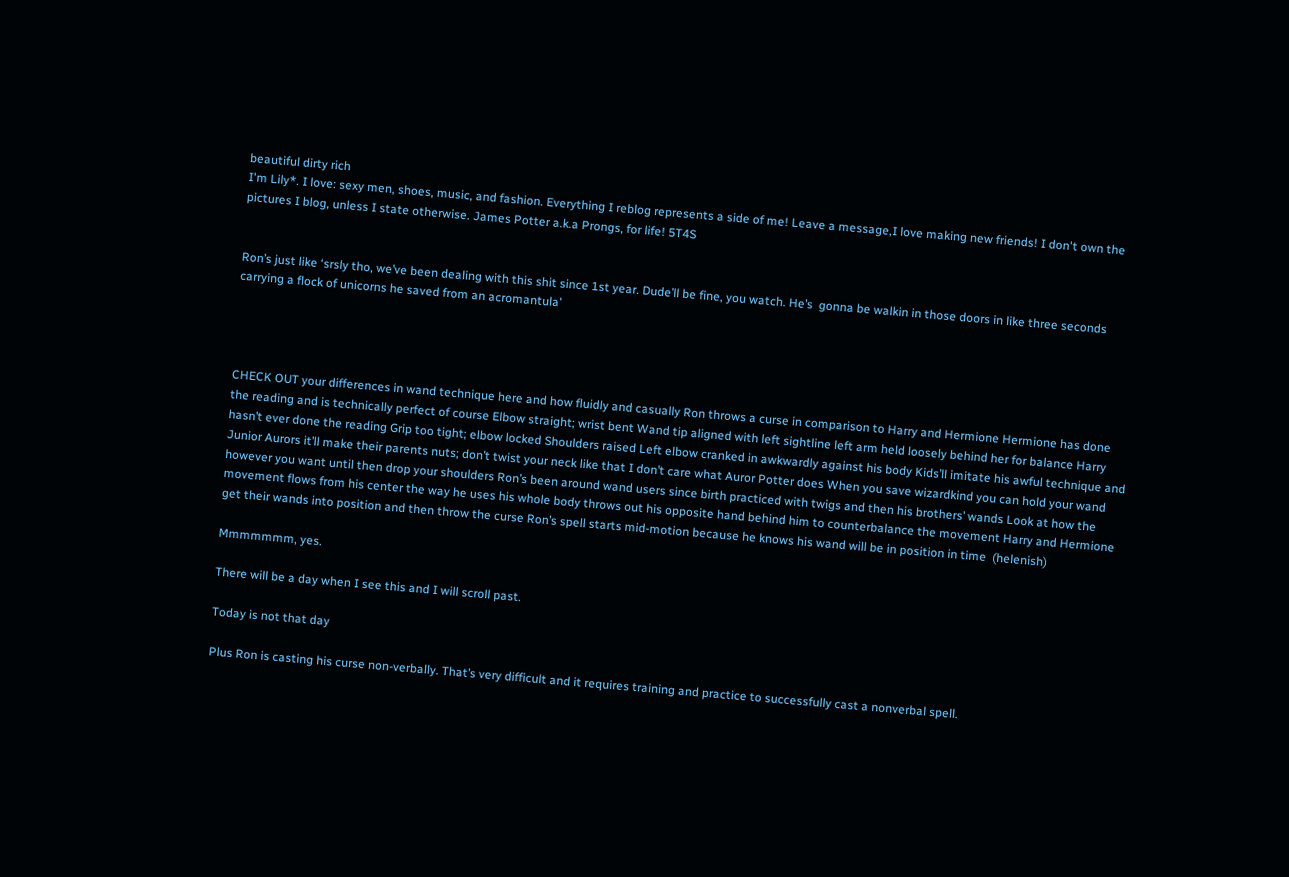beautiful dirty rich
I'm Lily*. I love: sexy men, shoes, music, and fashion. Everything I reblog represents a side of me! Leave a message,I love making new friends! I don't own the pictures I blog, unless I state otherwise. James Potter a.k.a Prongs, for life! 5T4S


Ron’s just like ‘srsly tho, we’ve been dealing with this shit since 1st year. Dude’ll be fine, you watch. He’s  gonna be walkin in those doors in like three seconds carrying a flock of unicorns he saved from an acromantula’




CHECK OUT your differences in wand technique here and how fluidly and casually Ron throws a curse in comparison to Harry and Hermione Hermione has done the reading and is technically perfect of course Elbow straight; wrist bent Wand tip aligned with left sightline left arm held loosely behind her for balance Harry hasn’t ever done the reading Grip too tight; elbow locked Shoulders raised Left elbow cranked in awkwardly against his body Kids’ll imitate his awful technique and Junior Aurors it’ll make their parents nuts; don’t twist your neck like that I don’t care what Auror Potter does When you save wizardkind you can hold your wand however you want until then drop your shoulders Ron’s been around wand users since birth practiced with twigs and then his brothers’ wands Look at how the movement flows from his center the way he uses his whole body throws out his opposite hand behind him to counterbalance the movement Harry and Hermione get their wands into position and then throw the curse Ron’s spell starts mid-motion because he knows his wand will be in position in time  (helenish)

Mmmmmmm, yes.

There will be a day when I see this and I will scroll past.

Today is not that day

Plus Ron is casting his curse non-verbally. That’s very difficult and it requires training and practice to successfully cast a nonverbal spell.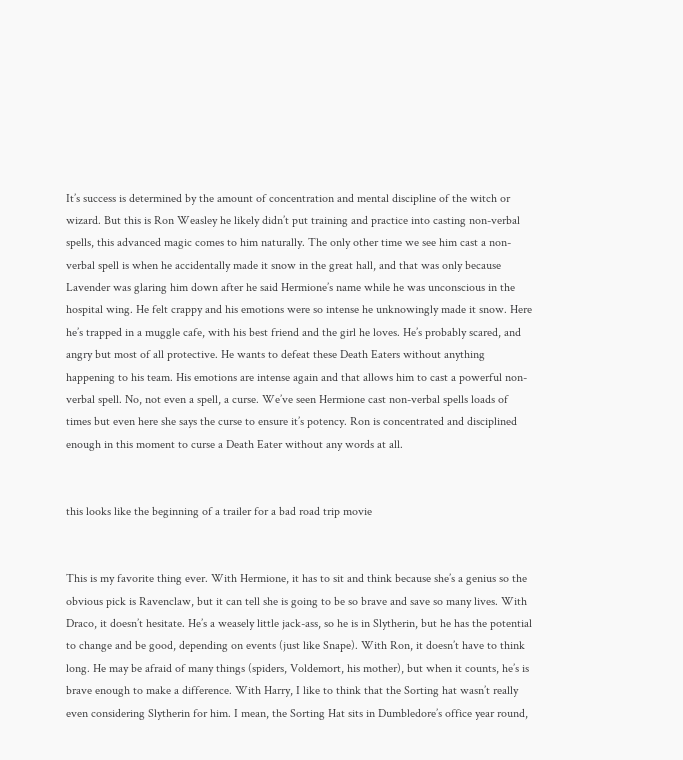It’s success is determined by the amount of concentration and mental discipline of the witch or wizard. But this is Ron Weasley he likely didn’t put training and practice into casting non-verbal spells, this advanced magic comes to him naturally. The only other time we see him cast a non-verbal spell is when he accidentally made it snow in the great hall, and that was only because Lavender was glaring him down after he said Hermione’s name while he was unconscious in the hospital wing. He felt crappy and his emotions were so intense he unknowingly made it snow. Here he’s trapped in a muggle cafe, with his best friend and the girl he loves. He’s probably scared, and angry but most of all protective. He wants to defeat these Death Eaters without anything happening to his team. His emotions are intense again and that allows him to cast a powerful non-verbal spell. No, not even a spell, a curse. We’ve seen Hermione cast non-verbal spells loads of times but even here she says the curse to ensure it’s potency. Ron is concentrated and disciplined enough in this moment to curse a Death Eater without any words at all.


this looks like the beginning of a trailer for a bad road trip movie


This is my favorite thing ever. With Hermione, it has to sit and think because she’s a genius so the obvious pick is Ravenclaw, but it can tell she is going to be so brave and save so many lives. With Draco, it doesn’t hesitate. He’s a weasely little jack-ass, so he is in Slytherin, but he has the potential to change and be good, depending on events (just like Snape). With Ron, it doesn’t have to think long. He may be afraid of many things (spiders, Voldemort, his mother), but when it counts, he’s is brave enough to make a difference. With Harry, I like to think that the Sorting hat wasn’t really even considering Slytherin for him. I mean, the Sorting Hat sits in Dumbledore’s office year round,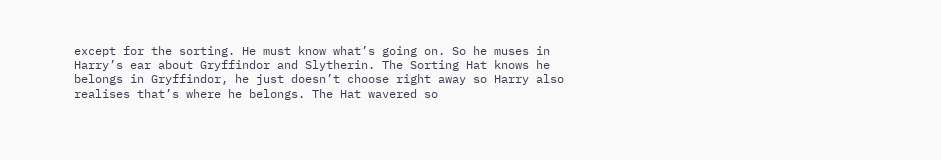except for the sorting. He must know what’s going on. So he muses in Harry’s ear about Gryffindor and Slytherin. The Sorting Hat knows he belongs in Gryffindor, he just doesn’t choose right away so Harry also realises that’s where he belongs. The Hat wavered so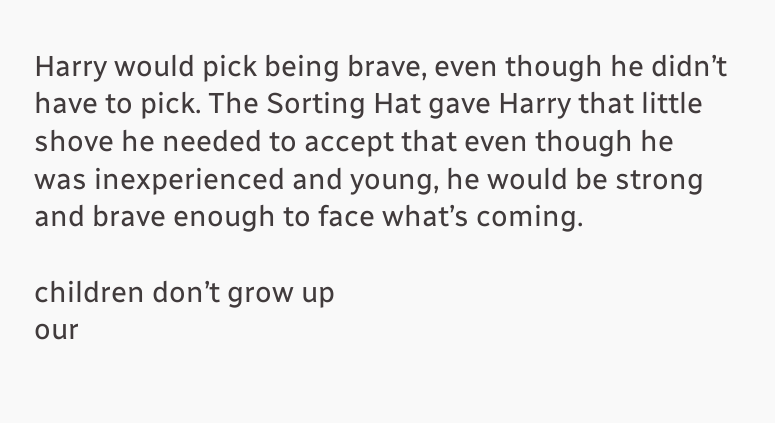Harry would pick being brave, even though he didn’t have to pick. The Sorting Hat gave Harry that little shove he needed to accept that even though he was inexperienced and young, he would be strong and brave enough to face what’s coming.

children don’t grow up
our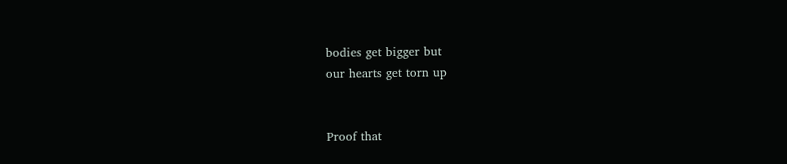bodies get bigger but
our hearts get torn up


Proof that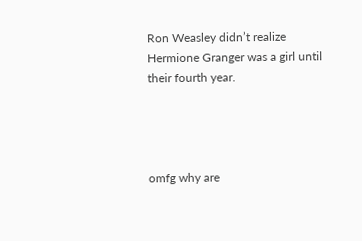Ron Weasley didn’t realize Hermione Granger was a girl until their fourth year.




omfg why are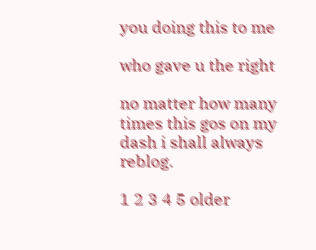you doing this to me

who gave u the right

no matter how many times this gos on my dash i shall always reblog.

1 2 3 4 5 older